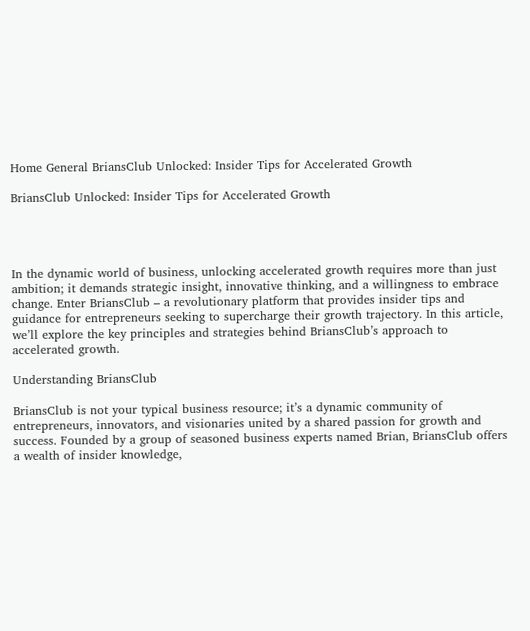Home General BriansClub Unlocked: Insider Tips for Accelerated Growth

BriansClub Unlocked: Insider Tips for Accelerated Growth




In the dynamic world of business, unlocking accelerated growth requires more than just ambition; it demands strategic insight, innovative thinking, and a willingness to embrace change. Enter BriansClub – a revolutionary platform that provides insider tips and guidance for entrepreneurs seeking to supercharge their growth trajectory. In this article, we’ll explore the key principles and strategies behind BriansClub’s approach to accelerated growth.

Understanding BriansClub

BriansClub is not your typical business resource; it’s a dynamic community of entrepreneurs, innovators, and visionaries united by a shared passion for growth and success. Founded by a group of seasoned business experts named Brian, BriansClub offers a wealth of insider knowledge,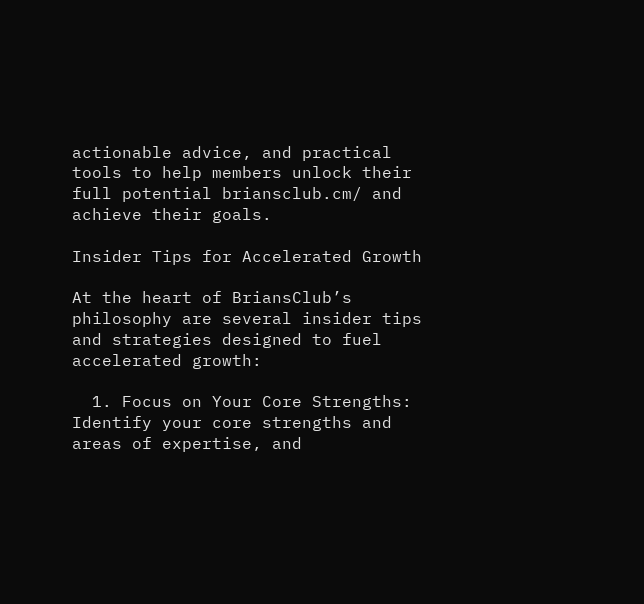actionable advice, and practical tools to help members unlock their full potential briansclub.cm/ and achieve their goals.

Insider Tips for Accelerated Growth

At the heart of BriansClub’s philosophy are several insider tips and strategies designed to fuel accelerated growth:

  1. Focus on Your Core Strengths: Identify your core strengths and areas of expertise, and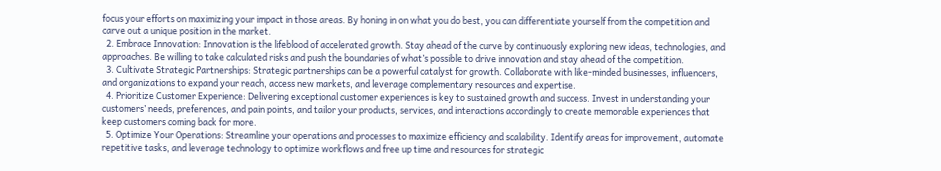focus your efforts on maximizing your impact in those areas. By honing in on what you do best, you can differentiate yourself from the competition and carve out a unique position in the market.
  2. Embrace Innovation: Innovation is the lifeblood of accelerated growth. Stay ahead of the curve by continuously exploring new ideas, technologies, and approaches. Be willing to take calculated risks and push the boundaries of what’s possible to drive innovation and stay ahead of the competition.
  3. Cultivate Strategic Partnerships: Strategic partnerships can be a powerful catalyst for growth. Collaborate with like-minded businesses, influencers, and organizations to expand your reach, access new markets, and leverage complementary resources and expertise.
  4. Prioritize Customer Experience: Delivering exceptional customer experiences is key to sustained growth and success. Invest in understanding your customers’ needs, preferences, and pain points, and tailor your products, services, and interactions accordingly to create memorable experiences that keep customers coming back for more.
  5. Optimize Your Operations: Streamline your operations and processes to maximize efficiency and scalability. Identify areas for improvement, automate repetitive tasks, and leverage technology to optimize workflows and free up time and resources for strategic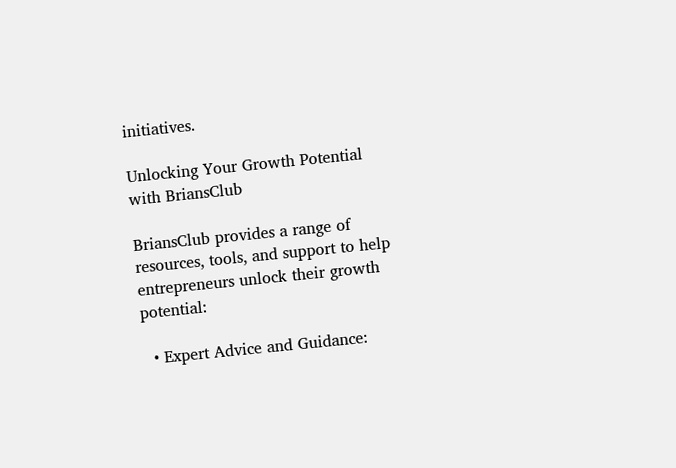initiatives.

Unlocking Your Growth Potential with BriansClub

BriansClub provides a range of resources, tools, and support to help entrepreneurs unlock their growth potential:

  • Expert Advice and Guidance: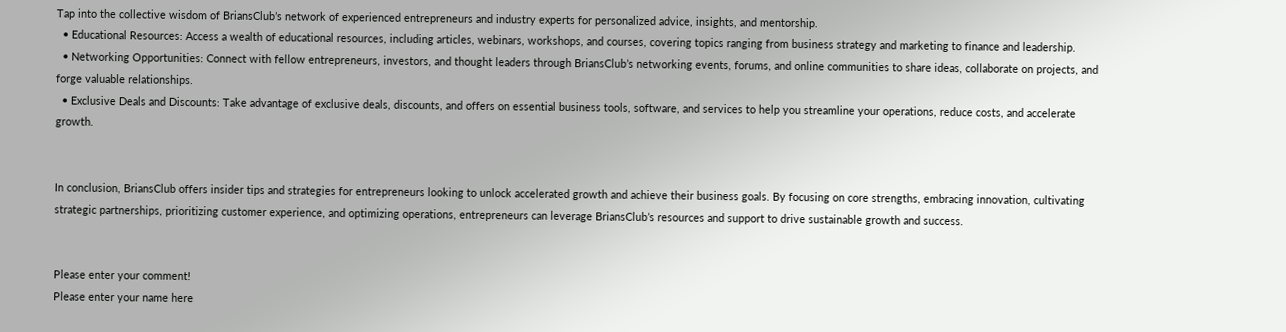Tap into the collective wisdom of BriansClub’s network of experienced entrepreneurs and industry experts for personalized advice, insights, and mentorship.
  • Educational Resources: Access a wealth of educational resources, including articles, webinars, workshops, and courses, covering topics ranging from business strategy and marketing to finance and leadership.
  • Networking Opportunities: Connect with fellow entrepreneurs, investors, and thought leaders through BriansClub’s networking events, forums, and online communities to share ideas, collaborate on projects, and forge valuable relationships.
  • Exclusive Deals and Discounts: Take advantage of exclusive deals, discounts, and offers on essential business tools, software, and services to help you streamline your operations, reduce costs, and accelerate growth.


In conclusion, BriansClub offers insider tips and strategies for entrepreneurs looking to unlock accelerated growth and achieve their business goals. By focusing on core strengths, embracing innovation, cultivating strategic partnerships, prioritizing customer experience, and optimizing operations, entrepreneurs can leverage BriansClub’s resources and support to drive sustainable growth and success.


Please enter your comment!
Please enter your name here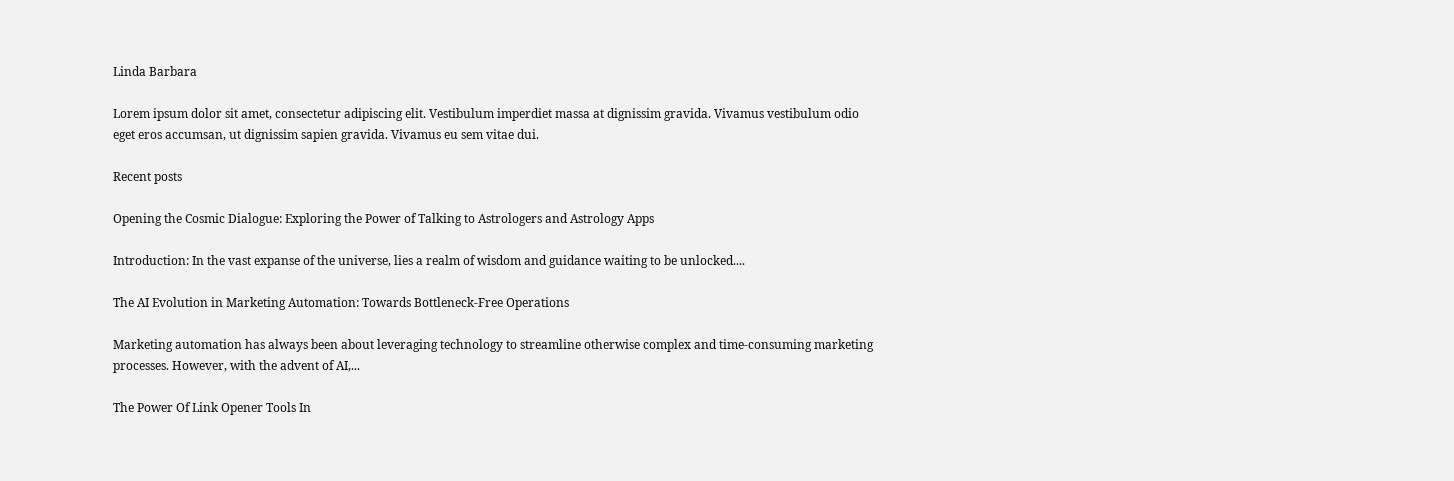Linda Barbara

Lorem ipsum dolor sit amet, consectetur adipiscing elit. Vestibulum imperdiet massa at dignissim gravida. Vivamus vestibulum odio eget eros accumsan, ut dignissim sapien gravida. Vivamus eu sem vitae dui.

Recent posts

Opening the Cosmic Dialogue: Exploring the Power of Talking to Astrologers and Astrology Apps

Introduction: In the vast expanse of the universe, lies a realm of wisdom and guidance waiting to be unlocked....

The AI Evolution in Marketing Automation: Towards Bottleneck-Free Operations

Marketing automation has always been about leveraging technology to streamline otherwise complex and time-consuming marketing processes. However, with the advent of AI,...

The Power Of Link Opener Tools In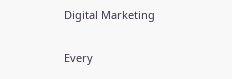Digital Marketing

Every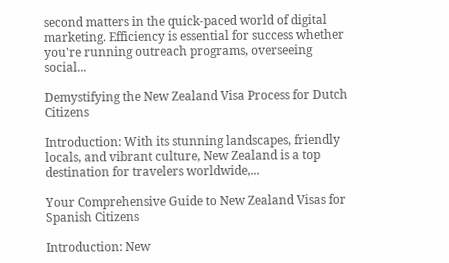second matters in the quick-paced world of digital marketing. Efficiency is essential for success whether you're running outreach programs, overseeing social...

Demystifying the New Zealand Visa Process for Dutch Citizens

Introduction: With its stunning landscapes, friendly locals, and vibrant culture, New Zealand is a top destination for travelers worldwide,...

Your Comprehensive Guide to New Zealand Visas for Spanish Citizens

Introduction: New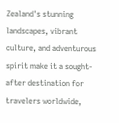Zealand's stunning landscapes, vibrant culture, and adventurous spirit make it a sought-after destination for travelers worldwide,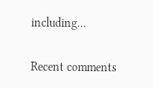including...

Recent comments